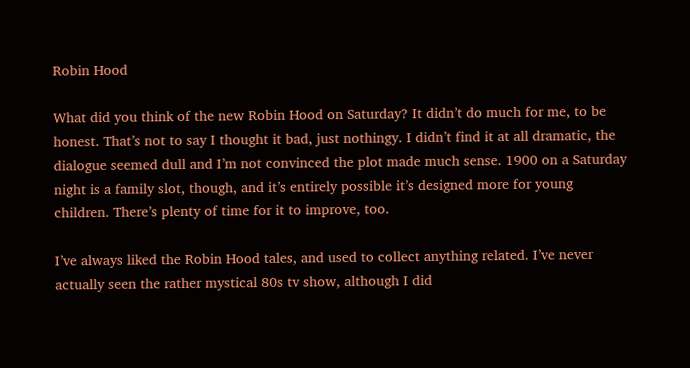Robin Hood

What did you think of the new Robin Hood on Saturday? It didn’t do much for me, to be honest. That’s not to say I thought it bad, just nothingy. I didn’t find it at all dramatic, the dialogue seemed dull and I’m not convinced the plot made much sense. 1900 on a Saturday night is a family slot, though, and it’s entirely possible it’s designed more for young children. There’s plenty of time for it to improve, too.

I’ve always liked the Robin Hood tales, and used to collect anything related. I’ve never actually seen the rather mystical 80s tv show, although I did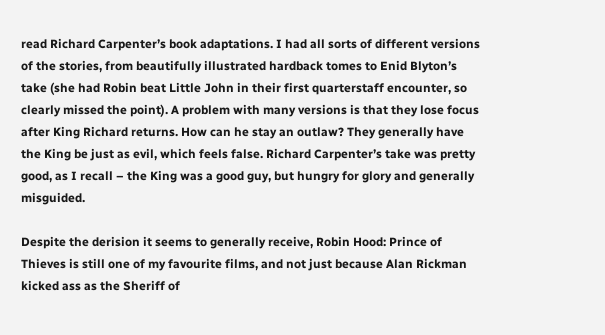read Richard Carpenter’s book adaptations. I had all sorts of different versions of the stories, from beautifully illustrated hardback tomes to Enid Blyton’s take (she had Robin beat Little John in their first quarterstaff encounter, so clearly missed the point). A problem with many versions is that they lose focus after King Richard returns. How can he stay an outlaw? They generally have the King be just as evil, which feels false. Richard Carpenter’s take was pretty good, as I recall – the King was a good guy, but hungry for glory and generally misguided.

Despite the derision it seems to generally receive, Robin Hood: Prince of Thieves is still one of my favourite films, and not just because Alan Rickman kicked ass as the Sheriff of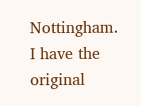Nottingham. I have the original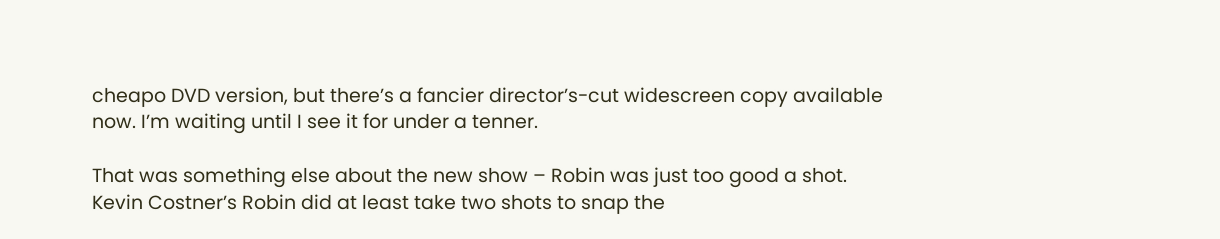cheapo DVD version, but there’s a fancier director’s-cut widescreen copy available now. I’m waiting until I see it for under a tenner.

That was something else about the new show – Robin was just too good a shot. Kevin Costner’s Robin did at least take two shots to snap the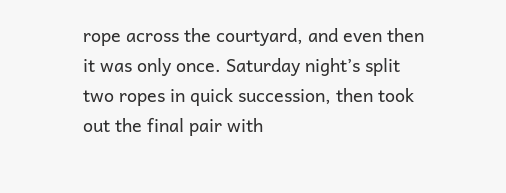rope across the courtyard, and even then it was only once. Saturday night’s split two ropes in quick succession, then took out the final pair with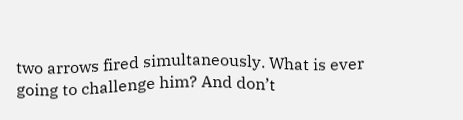two arrows fired simultaneously. What is ever going to challenge him? And don’t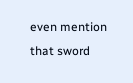even mention that sword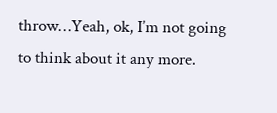throw…Yeah, ok, I’m not going to think about it any more.